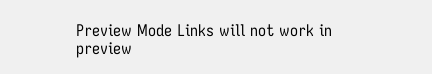Preview Mode Links will not work in preview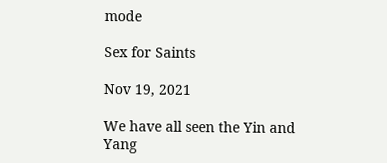mode

Sex for Saints

Nov 19, 2021

We have all seen the Yin and Yang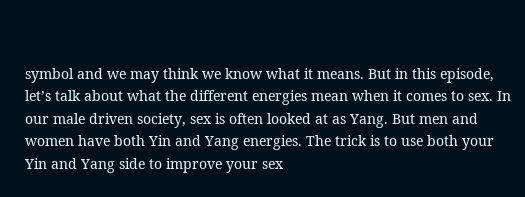symbol and we may think we know what it means. But in this episode, let’s talk about what the different energies mean when it comes to sex. In our male driven society, sex is often looked at as Yang. But men and women have both Yin and Yang energies. The trick is to use both your Yin and Yang side to improve your sex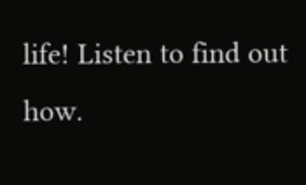life! Listen to find out how.